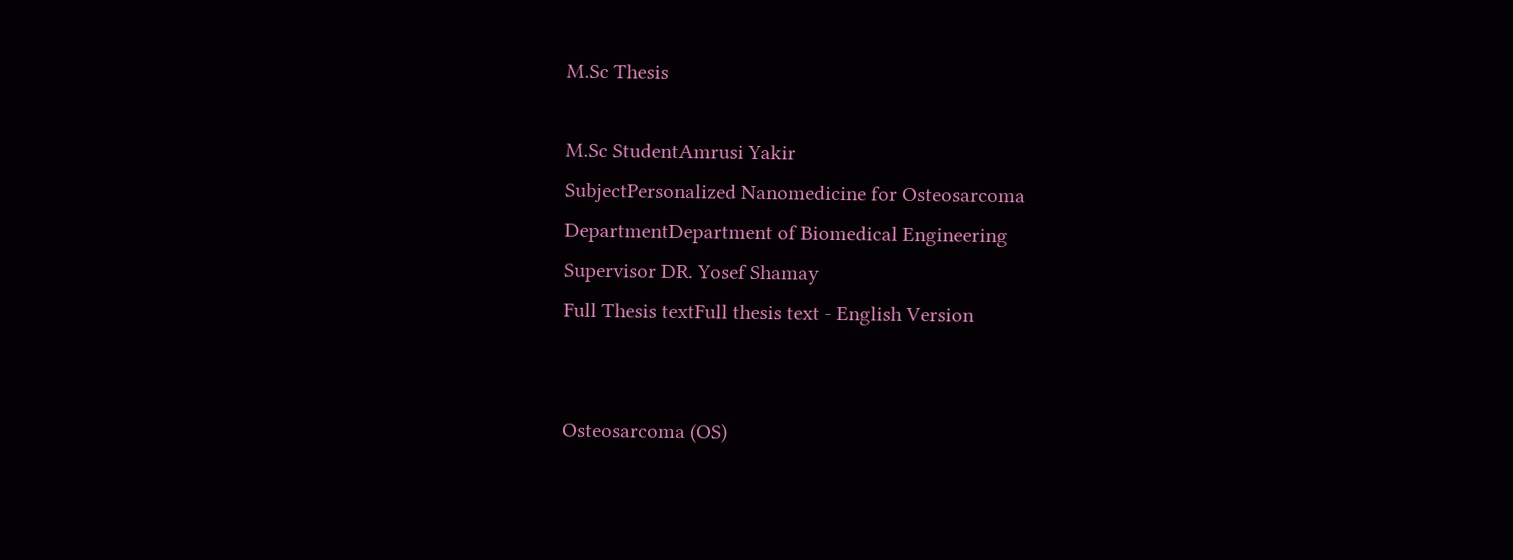M.Sc Thesis

M.Sc StudentAmrusi Yakir
SubjectPersonalized Nanomedicine for Osteosarcoma
DepartmentDepartment of Biomedical Engineering
Supervisor DR. Yosef Shamay
Full Thesis textFull thesis text - English Version


Osteosarcoma (OS)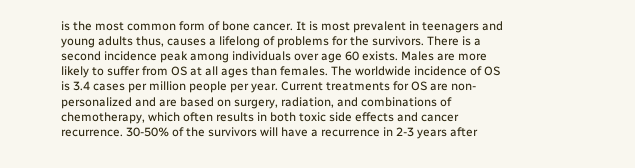is the most common form of bone cancer. It is most prevalent in teenagers and young adults thus, causes a lifelong of problems for the survivors. There is a second incidence peak among individuals over age 60 exists. Males are more likely to suffer from OS at all ages than females. The worldwide incidence of OS is 3.4 cases per million people per year. Current treatments for OS are non-personalized and are based on surgery, radiation, and combinations of chemotherapy, which often results in both toxic side effects and cancer recurrence. 30-50% of the survivors will have a recurrence in 2-3 years after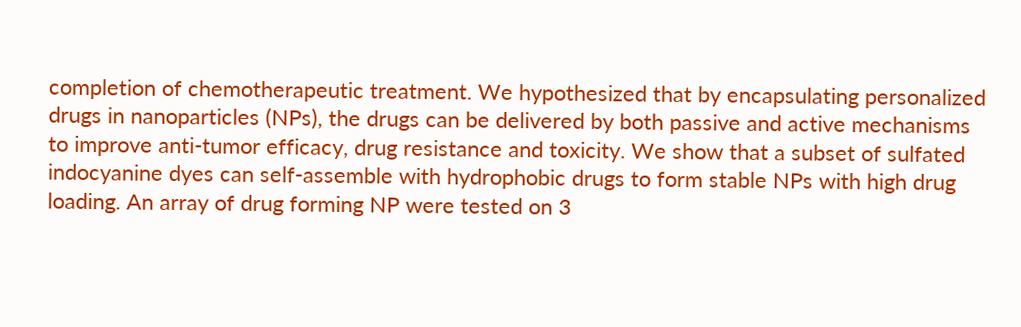completion of chemotherapeutic treatment. We hypothesized that by encapsulating personalized drugs in nanoparticles (NPs), the drugs can be delivered by both passive and active mechanisms to improve anti-tumor efficacy, drug resistance and toxicity. We show that a subset of sulfated indocyanine dyes can self-assemble with hydrophobic drugs to form stable NPs with high drug loading. An array of drug forming NP were tested on 3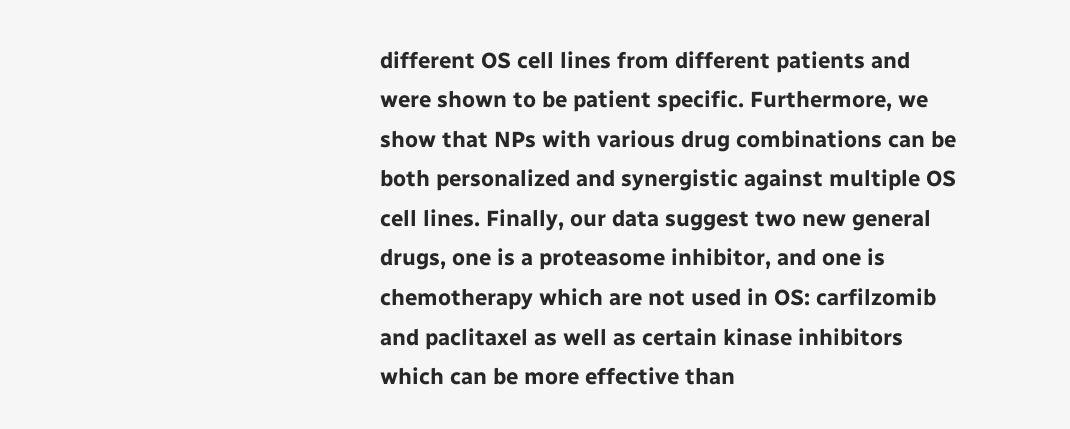different OS cell lines from different patients and were shown to be patient specific. Furthermore, we show that NPs with various drug combinations can be both personalized and synergistic against multiple OS cell lines. Finally, our data suggest two new general drugs, one is a proteasome inhibitor, and one is chemotherapy which are not used in OS: carfilzomib and paclitaxel as well as certain kinase inhibitors which can be more effective than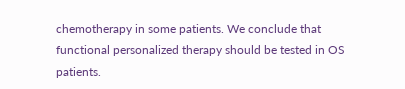chemotherapy in some patients. We conclude that functional personalized therapy should be tested in OS patients.